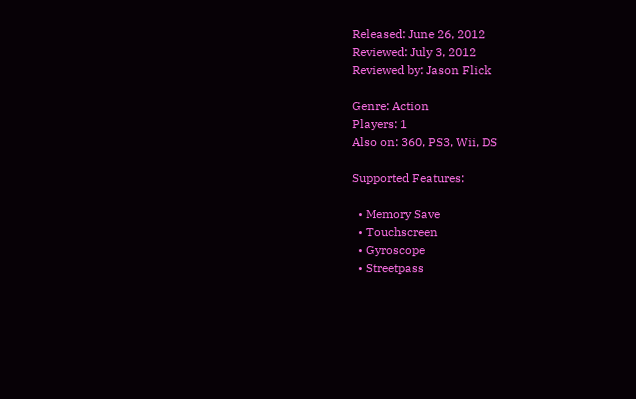Released: June 26, 2012
Reviewed: July 3, 2012
Reviewed by: Jason Flick

Genre: Action
Players: 1
Also on: 360, PS3, Wii, DS

Supported Features:

  • Memory Save
  • Touchscreen
  • Gyroscope
  • Streetpass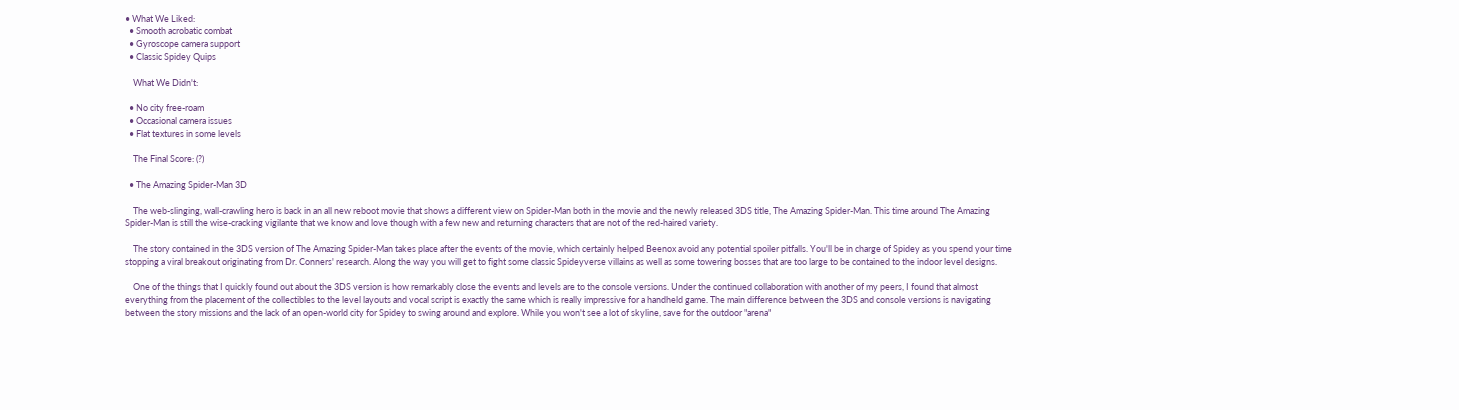• What We Liked:
  • Smooth acrobatic combat
  • Gyroscope camera support
  • Classic Spidey Quips

    What We Didn't:

  • No city free-roam
  • Occasional camera issues
  • Flat textures in some levels

    The Final Score: (?)

  • The Amazing Spider-Man 3D

    The web-slinging, wall-crawling hero is back in an all new reboot movie that shows a different view on Spider-Man both in the movie and the newly released 3DS title, The Amazing Spider-Man. This time around The Amazing Spider-Man is still the wise-cracking vigilante that we know and love though with a few new and returning characters that are not of the red-haired variety.

    The story contained in the 3DS version of The Amazing Spider-Man takes place after the events of the movie, which certainly helped Beenox avoid any potential spoiler pitfalls. You'll be in charge of Spidey as you spend your time stopping a viral breakout originating from Dr. Conners' research. Along the way you will get to fight some classic Spideyverse villains as well as some towering bosses that are too large to be contained to the indoor level designs.

    One of the things that I quickly found out about the 3DS version is how remarkably close the events and levels are to the console versions. Under the continued collaboration with another of my peers, I found that almost everything from the placement of the collectibles to the level layouts and vocal script is exactly the same which is really impressive for a handheld game. The main difference between the 3DS and console versions is navigating between the story missions and the lack of an open-world city for Spidey to swing around and explore. While you won't see a lot of skyline, save for the outdoor "arena"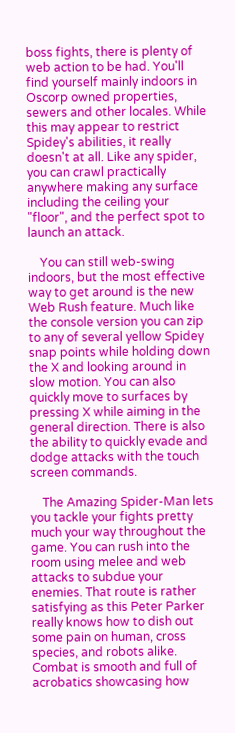boss fights, there is plenty of web action to be had. You'll find yourself mainly indoors in Oscorp owned properties, sewers and other locales. While this may appear to restrict Spidey's abilities, it really doesn't at all. Like any spider, you can crawl practically anywhere making any surface including the ceiling your "floor", and the perfect spot to launch an attack.

    You can still web-swing indoors, but the most effective way to get around is the new Web Rush feature. Much like the console version you can zip to any of several yellow Spidey snap points while holding down the X and looking around in slow motion. You can also quickly move to surfaces by pressing X while aiming in the general direction. There is also the ability to quickly evade and dodge attacks with the touch screen commands.

    The Amazing Spider-Man lets you tackle your fights pretty much your way throughout the game. You can rush into the room using melee and web attacks to subdue your enemies. That route is rather satisfying as this Peter Parker really knows how to dish out some pain on human, cross species, and robots alike. Combat is smooth and full of acrobatics showcasing how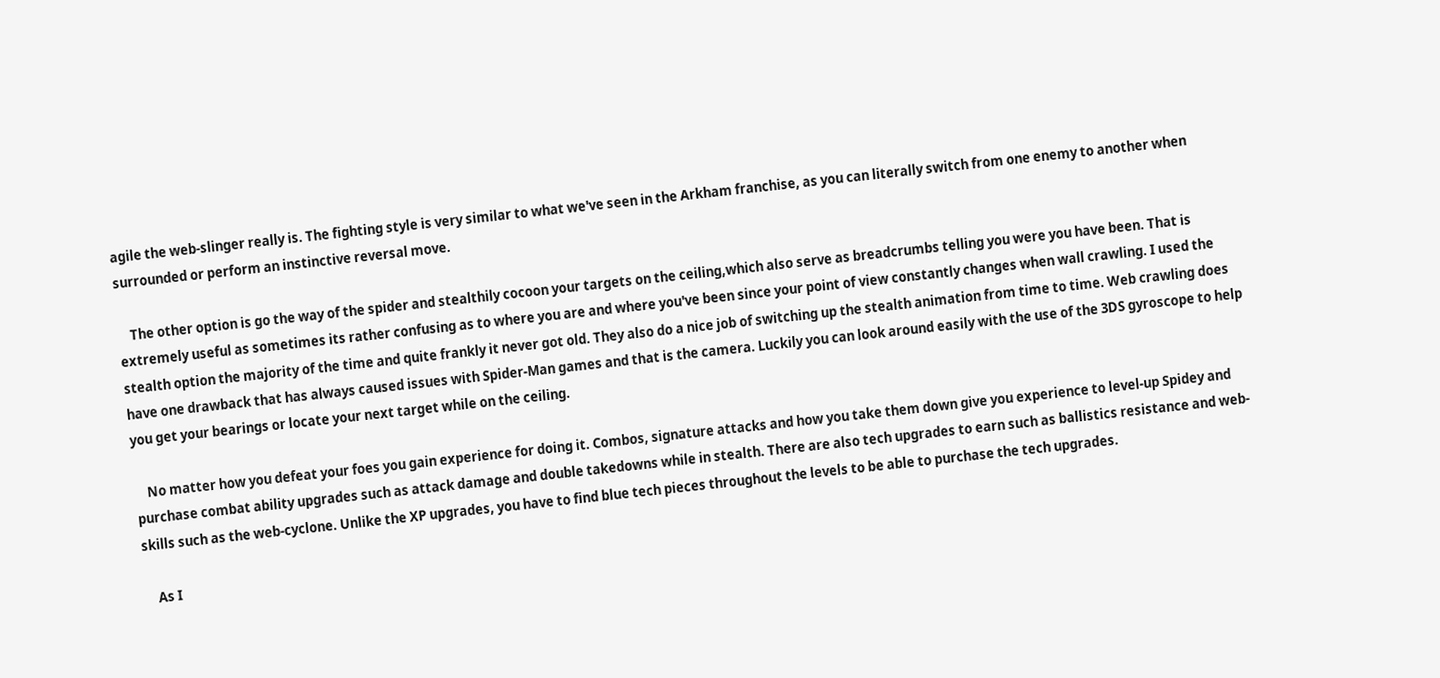agile the web-slinger really is. The fighting style is very similar to what we've seen in the Arkham franchise, as you can literally switch from one enemy to another when surrounded or perform an instinctive reversal move.

    The other option is go the way of the spider and stealthily cocoon your targets on the ceiling,which also serve as breadcrumbs telling you were you have been. That is extremely useful as sometimes its rather confusing as to where you are and where you've been since your point of view constantly changes when wall crawling. I used the stealth option the majority of the time and quite frankly it never got old. They also do a nice job of switching up the stealth animation from time to time. Web crawling does have one drawback that has always caused issues with Spider-Man games and that is the camera. Luckily you can look around easily with the use of the 3DS gyroscope to help you get your bearings or locate your next target while on the ceiling.

    No matter how you defeat your foes you gain experience for doing it. Combos, signature attacks and how you take them down give you experience to level-up Spidey and purchase combat ability upgrades such as attack damage and double takedowns while in stealth. There are also tech upgrades to earn such as ballistics resistance and web-skills such as the web-cyclone. Unlike the XP upgrades, you have to find blue tech pieces throughout the levels to be able to purchase the tech upgrades.

    As I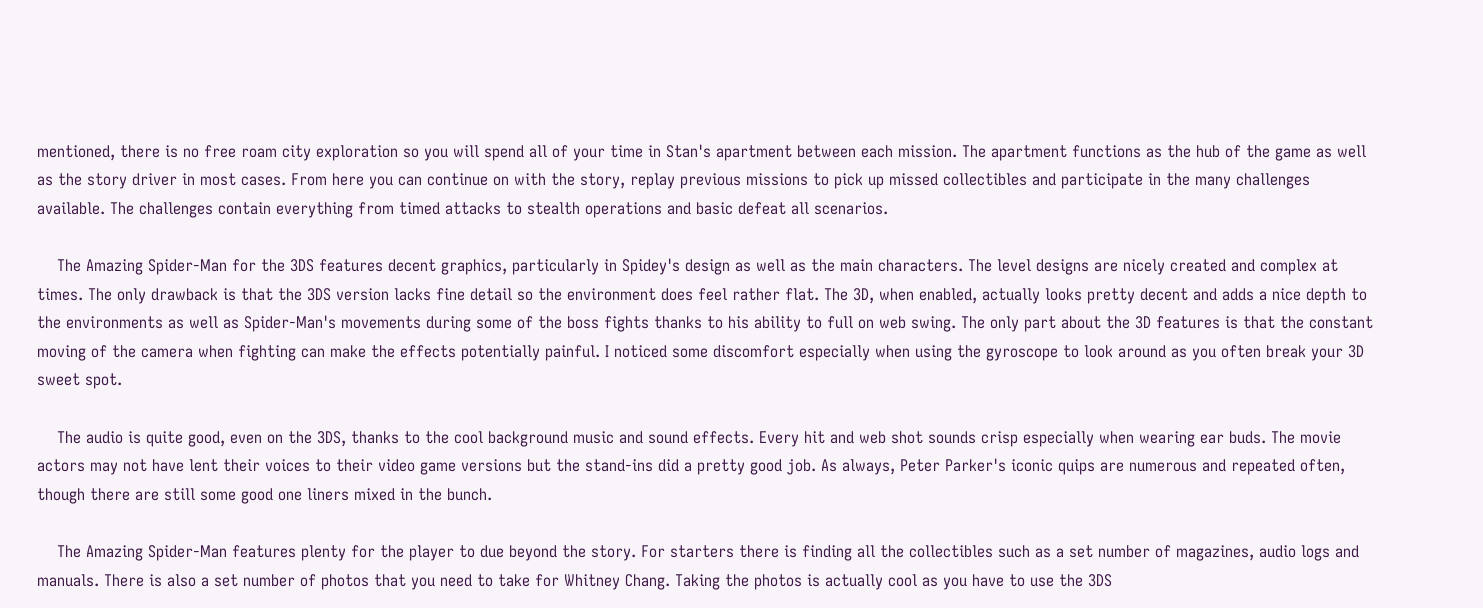mentioned, there is no free roam city exploration so you will spend all of your time in Stan's apartment between each mission. The apartment functions as the hub of the game as well as the story driver in most cases. From here you can continue on with the story, replay previous missions to pick up missed collectibles and participate in the many challenges available. The challenges contain everything from timed attacks to stealth operations and basic defeat all scenarios.

    The Amazing Spider-Man for the 3DS features decent graphics, particularly in Spidey's design as well as the main characters. The level designs are nicely created and complex at times. The only drawback is that the 3DS version lacks fine detail so the environment does feel rather flat. The 3D, when enabled, actually looks pretty decent and adds a nice depth to the environments as well as Spider-Man's movements during some of the boss fights thanks to his ability to full on web swing. The only part about the 3D features is that the constant moving of the camera when fighting can make the effects potentially painful. I noticed some discomfort especially when using the gyroscope to look around as you often break your 3D sweet spot.

    The audio is quite good, even on the 3DS, thanks to the cool background music and sound effects. Every hit and web shot sounds crisp especially when wearing ear buds. The movie actors may not have lent their voices to their video game versions but the stand-ins did a pretty good job. As always, Peter Parker's iconic quips are numerous and repeated often, though there are still some good one liners mixed in the bunch.

    The Amazing Spider-Man features plenty for the player to due beyond the story. For starters there is finding all the collectibles such as a set number of magazines, audio logs and manuals. There is also a set number of photos that you need to take for Whitney Chang. Taking the photos is actually cool as you have to use the 3DS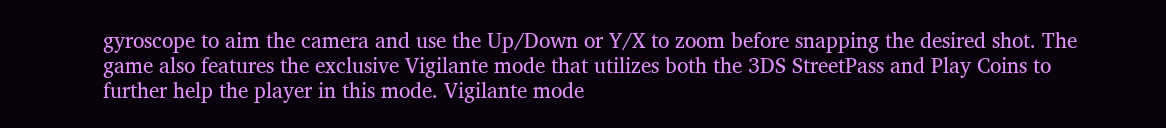gyroscope to aim the camera and use the Up/Down or Y/X to zoom before snapping the desired shot. The game also features the exclusive Vigilante mode that utilizes both the 3DS StreetPass and Play Coins to further help the player in this mode. Vigilante mode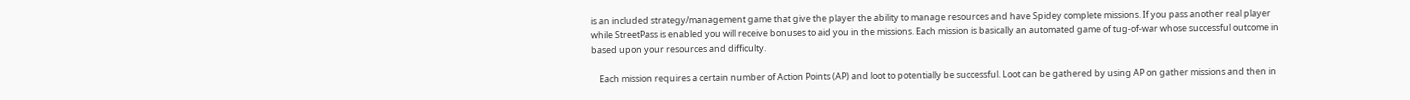is an included strategy/management game that give the player the ability to manage resources and have Spidey complete missions. If you pass another real player while StreetPass is enabled you will receive bonuses to aid you in the missions. Each mission is basically an automated game of tug-of-war whose successful outcome in based upon your resources and difficulty.

    Each mission requires a certain number of Action Points (AP) and loot to potentially be successful. Loot can be gathered by using AP on gather missions and then in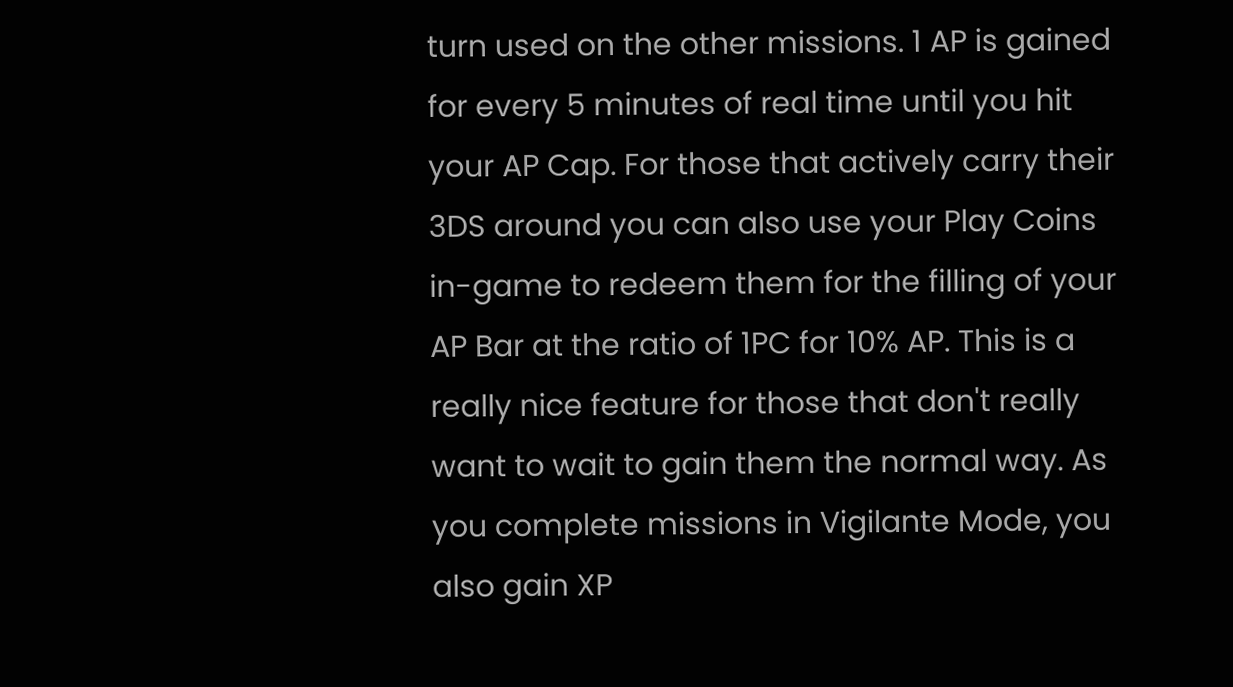turn used on the other missions. 1 AP is gained for every 5 minutes of real time until you hit your AP Cap. For those that actively carry their 3DS around you can also use your Play Coins in-game to redeem them for the filling of your AP Bar at the ratio of 1PC for 10% AP. This is a really nice feature for those that don't really want to wait to gain them the normal way. As you complete missions in Vigilante Mode, you also gain XP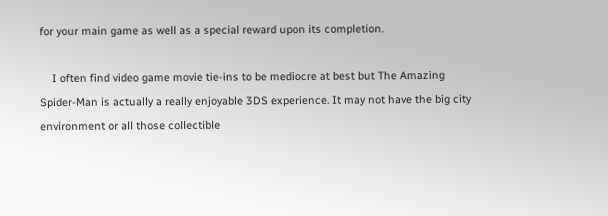for your main game as well as a special reward upon its completion.

    I often find video game movie tie-ins to be mediocre at best but The Amazing Spider-Man is actually a really enjoyable 3DS experience. It may not have the big city environment or all those collectible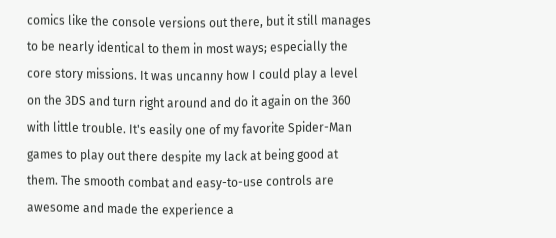comics like the console versions out there, but it still manages to be nearly identical to them in most ways; especially the core story missions. It was uncanny how I could play a level on the 3DS and turn right around and do it again on the 360 with little trouble. It's easily one of my favorite Spider-Man games to play out there despite my lack at being good at them. The smooth combat and easy-to-use controls are awesome and made the experience a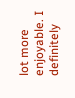lot more enjoyable. I definitely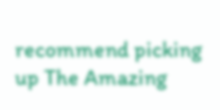recommend picking up The Amazing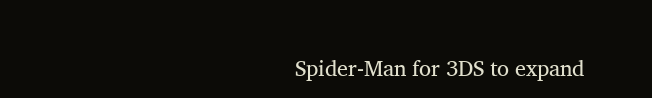Spider-Man for 3DS to expand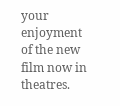your enjoyment of the new film now in theatres.